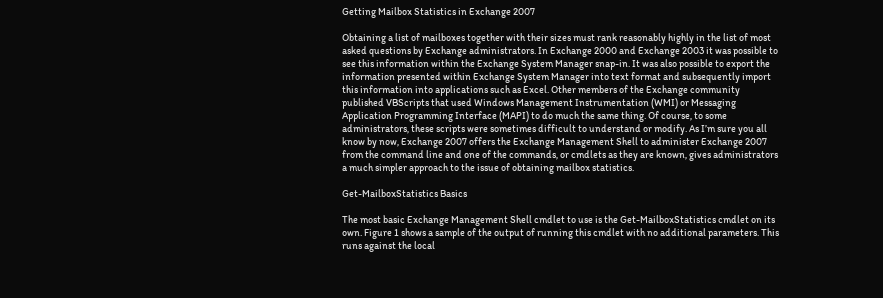Getting Mailbox Statistics in Exchange 2007

Obtaining a list of mailboxes together with their sizes must rank reasonably highly in the list of most asked questions by Exchange administrators. In Exchange 2000 and Exchange 2003 it was possible to see this information within the Exchange System Manager snap-in. It was also possible to export the information presented within Exchange System Manager into text format and subsequently import this information into applications such as Excel. Other members of the Exchange community published VBScripts that used Windows Management Instrumentation (WMI) or Messaging Application Programming Interface (MAPI) to do much the same thing. Of course, to some administrators, these scripts were sometimes difficult to understand or modify. As I’m sure you all know by now, Exchange 2007 offers the Exchange Management Shell to administer Exchange 2007 from the command line and one of the commands, or cmdlets as they are known, gives administrators a much simpler approach to the issue of obtaining mailbox statistics.

Get-MailboxStatistics Basics

The most basic Exchange Management Shell cmdlet to use is the Get-MailboxStatistics cmdlet on its own. Figure 1 shows a sample of the output of running this cmdlet with no additional parameters. This runs against the local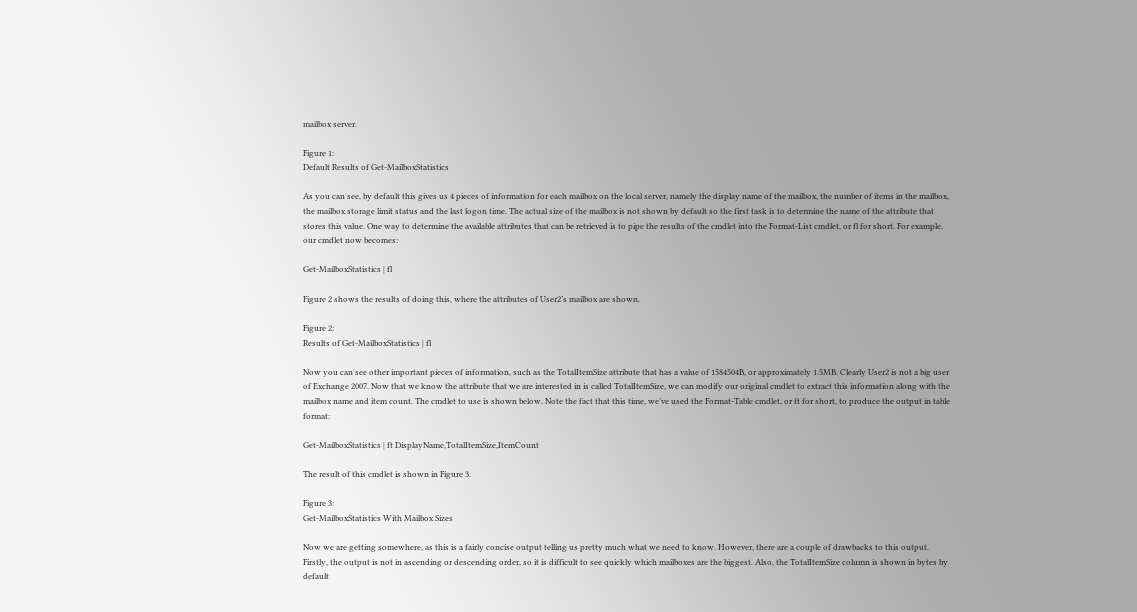mailbox server.

Figure 1:
Default Results of Get-MailboxStatistics

As you can see, by default this gives us 4 pieces of information for each mailbox on the local server, namely the display name of the mailbox, the number of items in the mailbox, the mailbox storage limit status and the last logon time. The actual size of the mailbox is not shown by default so the first task is to determine the name of the attribute that stores this value. One way to determine the available attributes that can be retrieved is to pipe the results of the cmdlet into the Format-List cmdlet, or fl for short. For example, our cmdlet now becomes:

Get-MailboxStatistics | fl

Figure 2 shows the results of doing this, where the attributes of User2’s mailbox are shown.

Figure 2:
Results of Get-MailboxStatistics | fl

Now you can see other important pieces of information, such as the TotalItemSize attribute that has a value of 1584504B, or approximately 1.5MB. Clearly User2 is not a big user of Exchange 2007. Now that we know the attribute that we are interested in is called TotalItemSize, we can modify our original cmdlet to extract this information along with the mailbox name and item count. The cmdlet to use is shown below. Note the fact that this time, we’ve used the Format-Table cmdlet, or ft for short, to produce the output in table format:

Get-MailboxStatistics | ft DisplayName,TotalItemSize,ItemCount

The result of this cmdlet is shown in Figure 3.

Figure 3:
Get-MailboxStatistics With Mailbox Sizes

Now we are getting somewhere, as this is a fairly concise output telling us pretty much what we need to know. However, there are a couple of drawbacks to this output. Firstly, the output is not in ascending or descending order, so it is difficult to see quickly which mailboxes are the biggest. Also, the TotalItemSize column is shown in bytes by default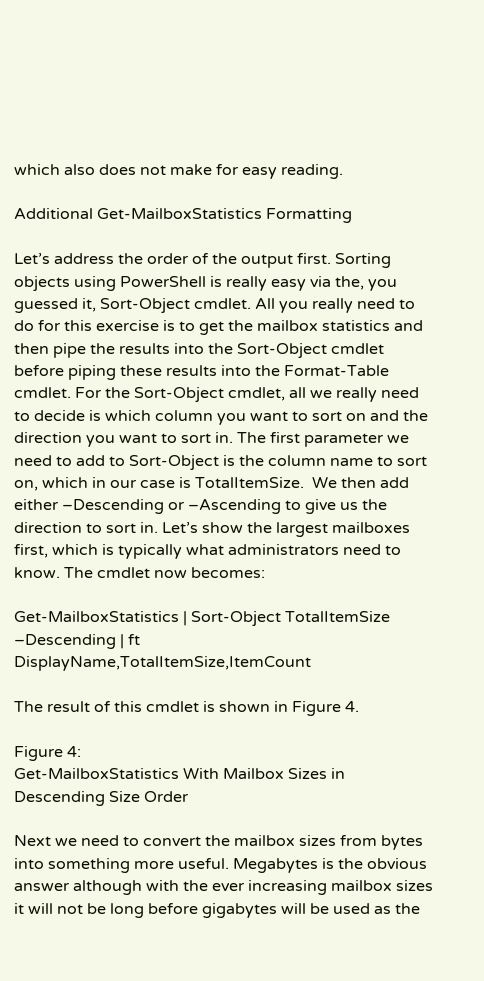which also does not make for easy reading.

Additional Get-MailboxStatistics Formatting

Let’s address the order of the output first. Sorting objects using PowerShell is really easy via the, you guessed it, Sort-Object cmdlet. All you really need to do for this exercise is to get the mailbox statistics and then pipe the results into the Sort-Object cmdlet before piping these results into the Format-Table cmdlet. For the Sort-Object cmdlet, all we really need to decide is which column you want to sort on and the direction you want to sort in. The first parameter we need to add to Sort-Object is the column name to sort on, which in our case is TotalItemSize.  We then add either –Descending or –Ascending to give us the direction to sort in. Let’s show the largest mailboxes first, which is typically what administrators need to know. The cmdlet now becomes:

Get-MailboxStatistics | Sort-Object TotalItemSize –Descending | ft DisplayName,TotalItemSize,ItemCount

The result of this cmdlet is shown in Figure 4.

Figure 4:
Get-MailboxStatistics With Mailbox Sizes in Descending Size Order

Next we need to convert the mailbox sizes from bytes into something more useful. Megabytes is the obvious answer although with the ever increasing mailbox sizes it will not be long before gigabytes will be used as the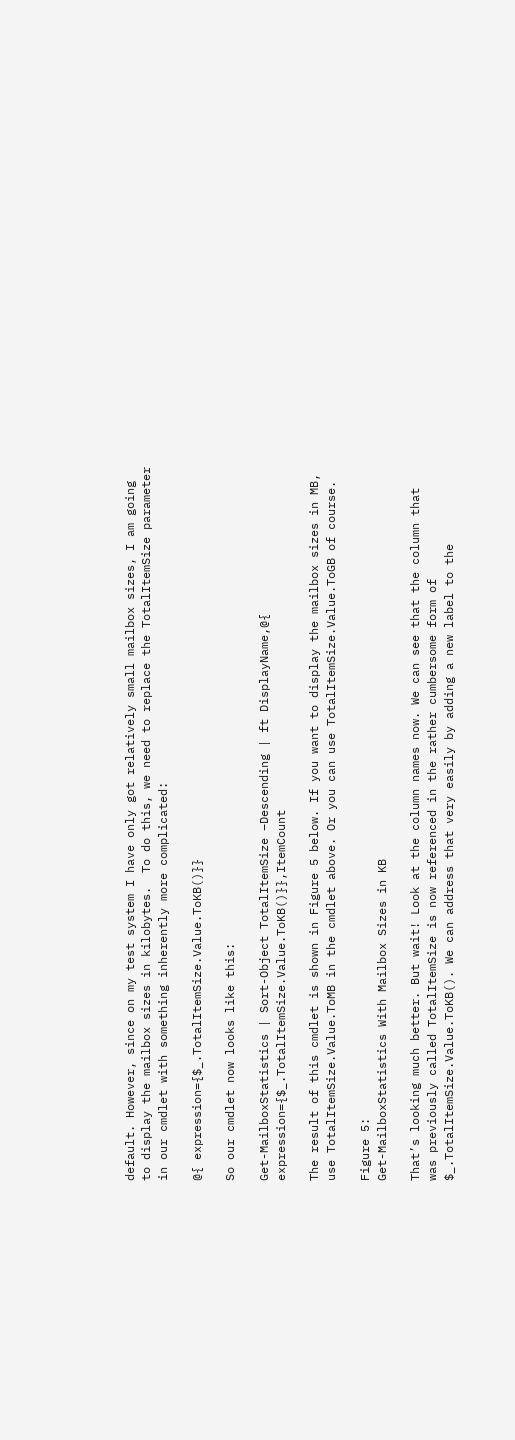default. However, since on my test system I have only got relatively small mailbox sizes, I am going to display the mailbox sizes in kilobytes.  To do this, we need to replace the TotalItemSize parameter in our cmdlet with something inherently more complicated:

@{ expression={$_.TotalItemSize.Value.ToKB()}}

So our cmdlet now looks like this:

Get-MailboxStatistics | Sort-Object TotalItemSize –Descending | ft DisplayName,@{ expression={$_.TotalItemSize.Value.ToKB()}},ItemCount

The result of this cmdlet is shown in Figure 5 below. If you want to display the mailbox sizes in MB, use TotalItemSize.Value.ToMB in the cmdlet above. Or you can use TotalItemSize.Value.ToGB of course.

Figure 5:
Get-MailboxStatistics With Mailbox Sizes in KB

That’s looking much better. But wait! Look at the column names now. We can see that the column that was previously called TotalItemSize is now referenced in the rather cumbersome form of $_.TotalItemSize.Value.ToKB(). We can address that very easily by adding a new label to the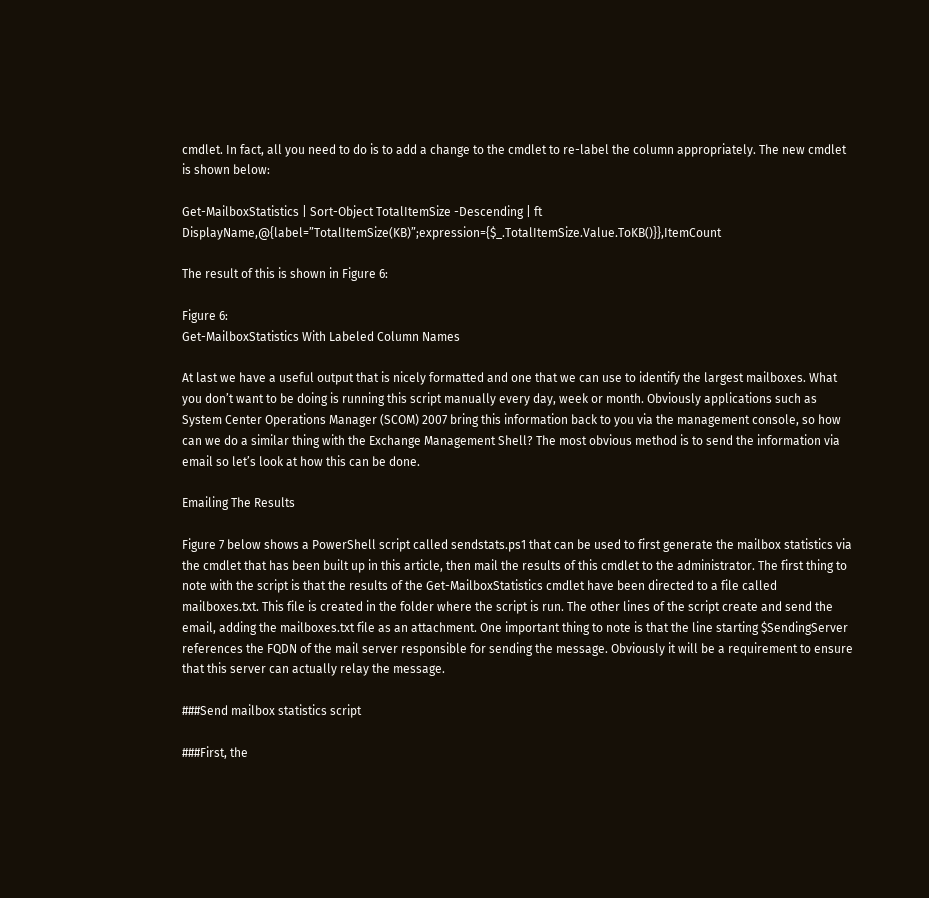cmdlet. In fact, all you need to do is to add a change to the cmdlet to re-label the column appropriately. The new cmdlet is shown below:

Get-MailboxStatistics | Sort-Object TotalItemSize -Descending | ft DisplayName,@{label=”TotalItemSize(KB)”;expression={$_.TotalItemSize.Value.ToKB()}},ItemCount

The result of this is shown in Figure 6:

Figure 6:
Get-MailboxStatistics With Labeled Column Names

At last we have a useful output that is nicely formatted and one that we can use to identify the largest mailboxes. What you don’t want to be doing is running this script manually every day, week or month. Obviously applications such as System Center Operations Manager (SCOM) 2007 bring this information back to you via the management console, so how can we do a similar thing with the Exchange Management Shell? The most obvious method is to send the information via email so let’s look at how this can be done.

Emailing The Results

Figure 7 below shows a PowerShell script called sendstats.ps1 that can be used to first generate the mailbox statistics via the cmdlet that has been built up in this article, then mail the results of this cmdlet to the administrator. The first thing to note with the script is that the results of the Get-MailboxStatistics cmdlet have been directed to a file called mailboxes.txt. This file is created in the folder where the script is run. The other lines of the script create and send the email, adding the mailboxes.txt file as an attachment. One important thing to note is that the line starting $SendingServer references the FQDN of the mail server responsible for sending the message. Obviously it will be a requirement to ensure that this server can actually relay the message.

###Send mailbox statistics script

###First, the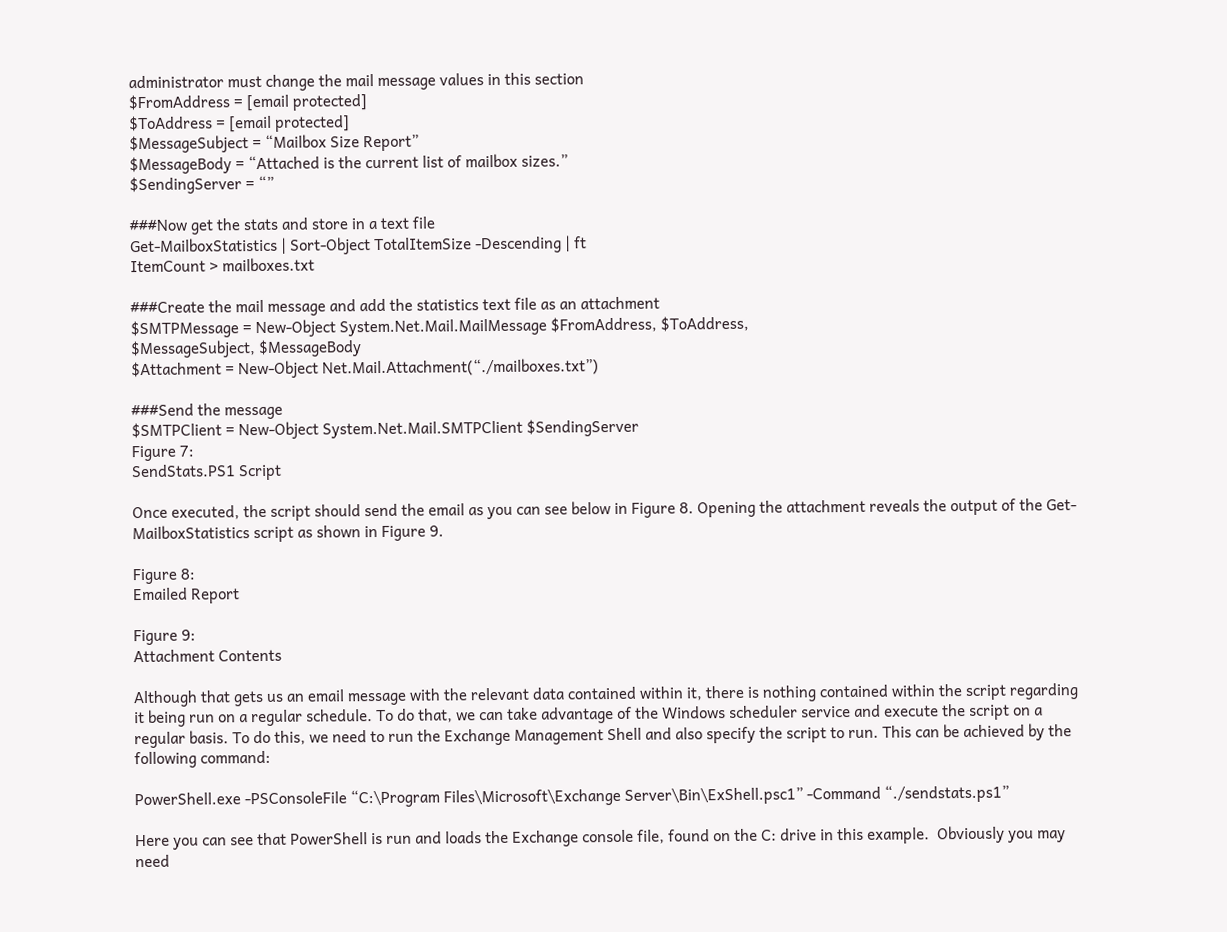administrator must change the mail message values in this section
$FromAddress = [email protected]
$ToAddress = [email protected]
$MessageSubject = “Mailbox Size Report”
$MessageBody = “Attached is the current list of mailbox sizes.”
$SendingServer = “”

###Now get the stats and store in a text file
Get-MailboxStatistics | Sort-Object TotalItemSize -Descending | ft
ItemCount > mailboxes.txt

###Create the mail message and add the statistics text file as an attachment
$SMTPMessage = New-Object System.Net.Mail.MailMessage $FromAddress, $ToAddress,
$MessageSubject, $MessageBody
$Attachment = New-Object Net.Mail.Attachment(“./mailboxes.txt”)

###Send the message
$SMTPClient = New-Object System.Net.Mail.SMTPClient $SendingServer
Figure 7:
SendStats.PS1 Script

Once executed, the script should send the email as you can see below in Figure 8. Opening the attachment reveals the output of the Get-MailboxStatistics script as shown in Figure 9.

Figure 8:
Emailed Report

Figure 9:
Attachment Contents

Although that gets us an email message with the relevant data contained within it, there is nothing contained within the script regarding it being run on a regular schedule. To do that, we can take advantage of the Windows scheduler service and execute the script on a regular basis. To do this, we need to run the Exchange Management Shell and also specify the script to run. This can be achieved by the following command:

PowerShell.exe -PSConsoleFile “C:\Program Files\Microsoft\Exchange Server\Bin\ExShell.psc1” -Command “./sendstats.ps1”

Here you can see that PowerShell is run and loads the Exchange console file, found on the C: drive in this example.  Obviously you may need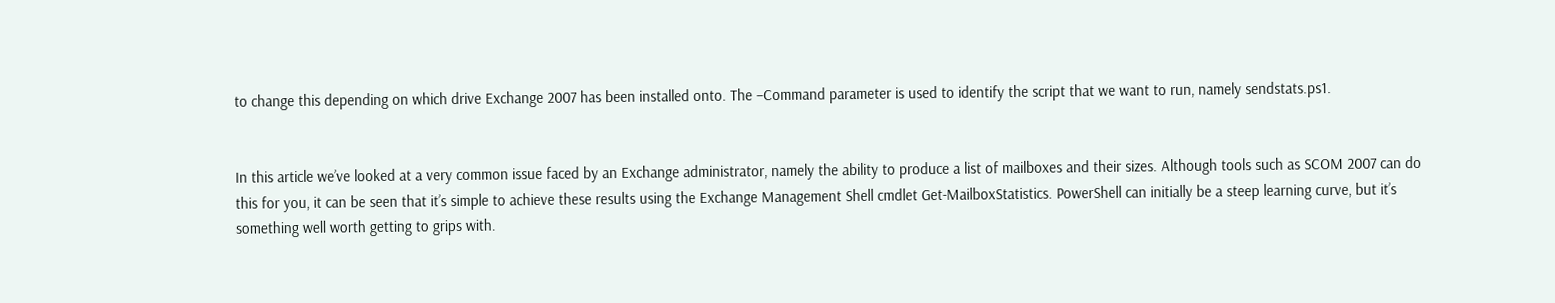to change this depending on which drive Exchange 2007 has been installed onto. The –Command parameter is used to identify the script that we want to run, namely sendstats.ps1.


In this article we’ve looked at a very common issue faced by an Exchange administrator, namely the ability to produce a list of mailboxes and their sizes. Although tools such as SCOM 2007 can do this for you, it can be seen that it’s simple to achieve these results using the Exchange Management Shell cmdlet Get-MailboxStatistics. PowerShell can initially be a steep learning curve, but it’s something well worth getting to grips with.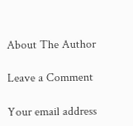About The Author

Leave a Comment

Your email address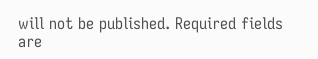will not be published. Required fields are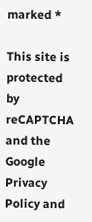marked *

This site is protected by reCAPTCHA and the Google Privacy Policy and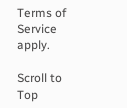Terms of Service apply.

Scroll to Top